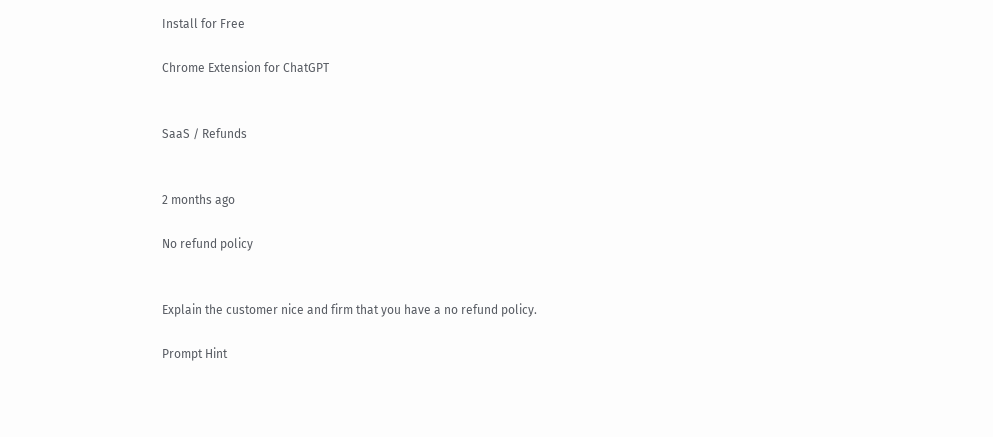Install for Free

Chrome Extension for ChatGPT


SaaS / Refunds


2 months ago

No refund policy


Explain the customer nice and firm that you have a no refund policy.

Prompt Hint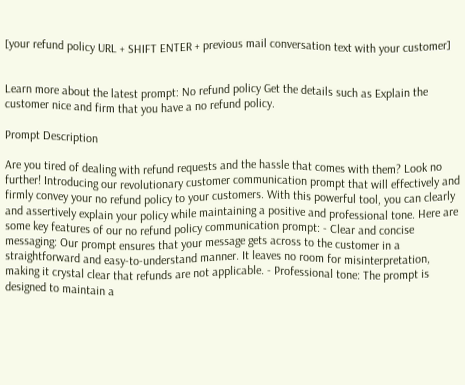[your refund policy URL + SHIFT ENTER + previous mail conversation text with your customer]


Learn more about the latest prompt: No refund policy Get the details such as Explain the customer nice and firm that you have a no refund policy.

Prompt Description

Are you tired of dealing with refund requests and the hassle that comes with them? Look no further! Introducing our revolutionary customer communication prompt that will effectively and firmly convey your no refund policy to your customers. With this powerful tool, you can clearly and assertively explain your policy while maintaining a positive and professional tone. Here are some key features of our no refund policy communication prompt: - Clear and concise messaging: Our prompt ensures that your message gets across to the customer in a straightforward and easy-to-understand manner. It leaves no room for misinterpretation, making it crystal clear that refunds are not applicable. - Professional tone: The prompt is designed to maintain a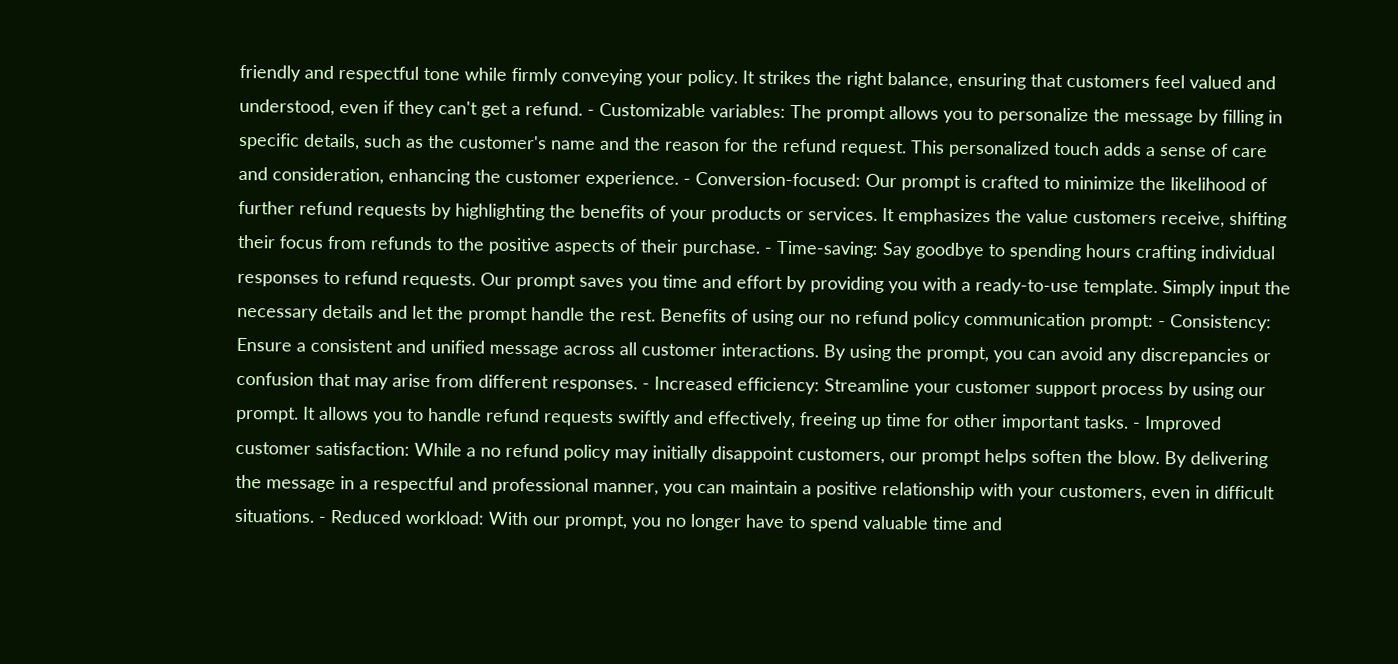friendly and respectful tone while firmly conveying your policy. It strikes the right balance, ensuring that customers feel valued and understood, even if they can't get a refund. - Customizable variables: The prompt allows you to personalize the message by filling in specific details, such as the customer's name and the reason for the refund request. This personalized touch adds a sense of care and consideration, enhancing the customer experience. - Conversion-focused: Our prompt is crafted to minimize the likelihood of further refund requests by highlighting the benefits of your products or services. It emphasizes the value customers receive, shifting their focus from refunds to the positive aspects of their purchase. - Time-saving: Say goodbye to spending hours crafting individual responses to refund requests. Our prompt saves you time and effort by providing you with a ready-to-use template. Simply input the necessary details and let the prompt handle the rest. Benefits of using our no refund policy communication prompt: - Consistency: Ensure a consistent and unified message across all customer interactions. By using the prompt, you can avoid any discrepancies or confusion that may arise from different responses. - Increased efficiency: Streamline your customer support process by using our prompt. It allows you to handle refund requests swiftly and effectively, freeing up time for other important tasks. - Improved customer satisfaction: While a no refund policy may initially disappoint customers, our prompt helps soften the blow. By delivering the message in a respectful and professional manner, you can maintain a positive relationship with your customers, even in difficult situations. - Reduced workload: With our prompt, you no longer have to spend valuable time and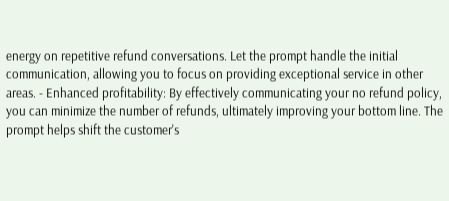energy on repetitive refund conversations. Let the prompt handle the initial communication, allowing you to focus on providing exceptional service in other areas. - Enhanced profitability: By effectively communicating your no refund policy, you can minimize the number of refunds, ultimately improving your bottom line. The prompt helps shift the customer's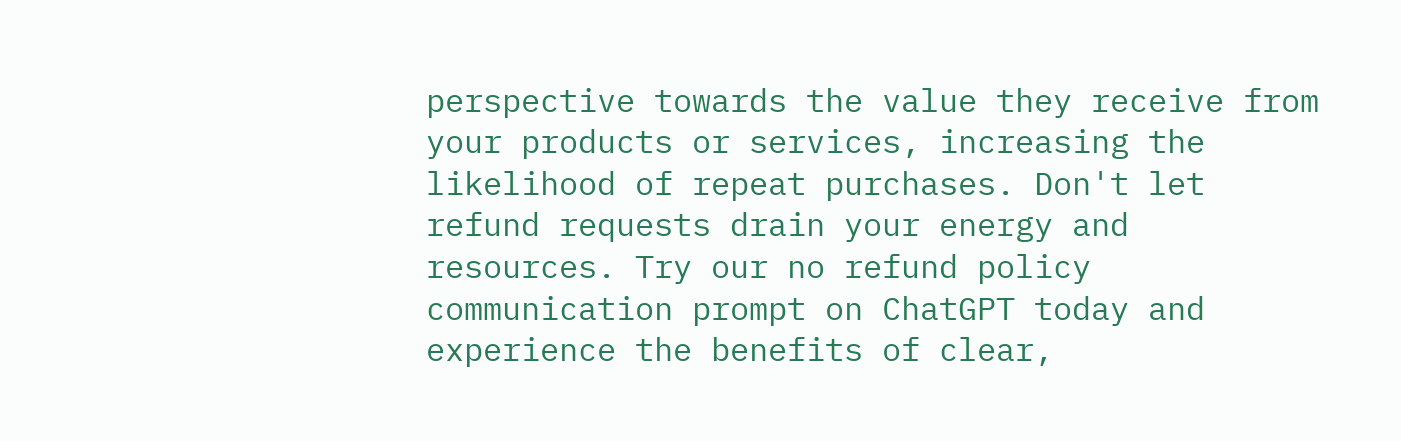perspective towards the value they receive from your products or services, increasing the likelihood of repeat purchases. Don't let refund requests drain your energy and resources. Try our no refund policy communication prompt on ChatGPT today and experience the benefits of clear,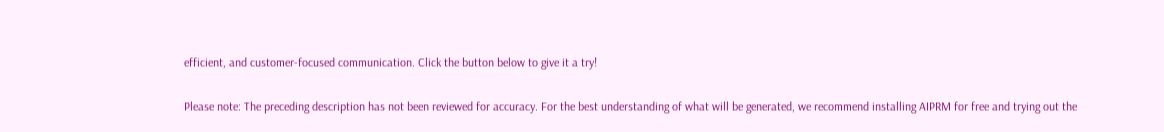efficient, and customer-focused communication. Click the button below to give it a try!

Please note: The preceding description has not been reviewed for accuracy. For the best understanding of what will be generated, we recommend installing AIPRM for free and trying out the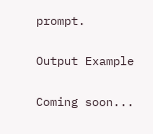prompt.

Output Example

Coming soon...